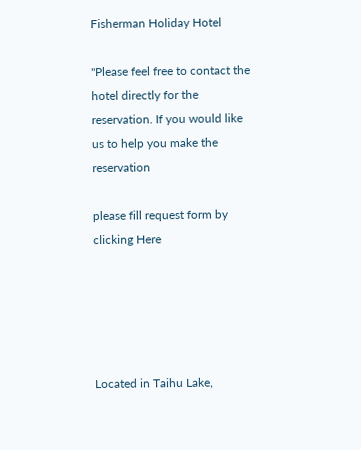Fisherman Holiday Hotel

"Please feel free to contact the hotel directly for the reservation. If you would like us to help you make the reservation

please fill request form by clicking Here





Located in Taihu Lake,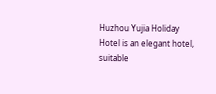Huzhou Yujia Holiday Hotel is an elegant hotel, suitable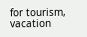for tourism, vacation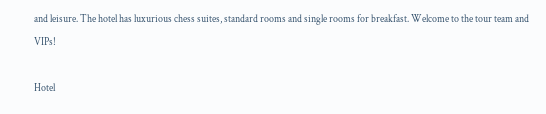and leisure. The hotel has luxurious chess suites, standard rooms and single rooms for breakfast. Welcome to the tour team and VIPs!

Hotel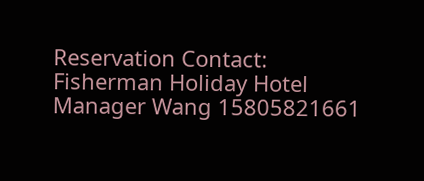Reservation Contact:
Fisherman Holiday Hotel
Manager Wang 15805821661